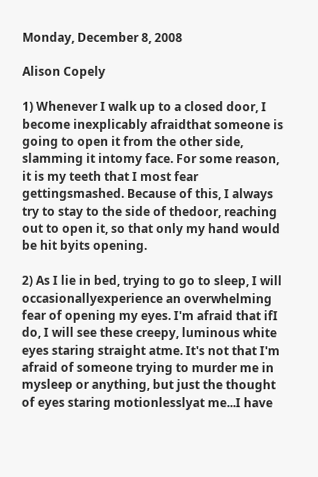Monday, December 8, 2008

Alison Copely

1) Whenever I walk up to a closed door, I become inexplicably afraidthat someone is going to open it from the other side, slamming it intomy face. For some reason, it is my teeth that I most fear gettingsmashed. Because of this, I always try to stay to the side of thedoor, reaching out to open it, so that only my hand would be hit byits opening.

2) As I lie in bed, trying to go to sleep, I will occasionallyexperience an overwhelming fear of opening my eyes. I'm afraid that ifI do, I will see these creepy, luminous white eyes staring straight atme. It's not that I'm afraid of someone trying to murder me in mysleep or anything, but just the thought of eyes staring motionlesslyat me...I have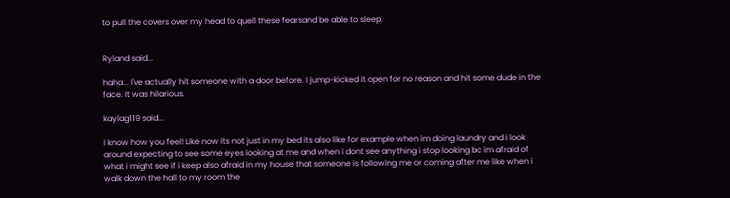to pull the covers over my head to quell these fearsand be able to sleep.


Ryland said...

haha... I've actually hit someone with a door before. I jump-kicked it open for no reason and hit some dude in the face. It was hilarious.

kaylag119 said...

I know how you feel! Like now its not just in my bed its also like for example when im doing laundry and i look around expecting to see some eyes looking at me and when i dont see anything i stop looking bc im afraid of what i might see if i keep also afraid in my house that someone is following me or coming after me like when i walk down the hall to my room the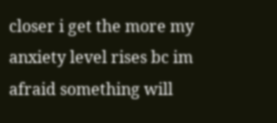closer i get the more my anxiety level rises bc im afraid something will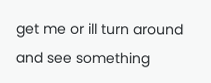get me or ill turn around and see something